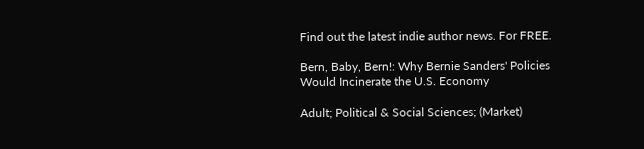Find out the latest indie author news. For FREE.

Bern, Baby, Bern!: Why Bernie Sanders' Policies Would Incinerate the U.S. Economy

Adult; Political & Social Sciences; (Market)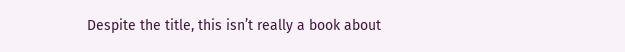Despite the title, this isn’t really a book about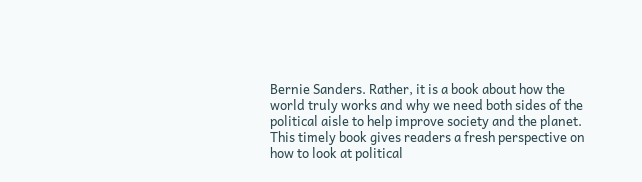Bernie Sanders. Rather, it is a book about how the world truly works and why we need both sides of the political aisle to help improve society and the planet. This timely book gives readers a fresh perspective on how to look at political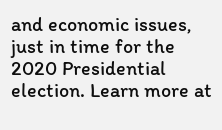and economic issues, just in time for the 2020 Presidential election. Learn more at